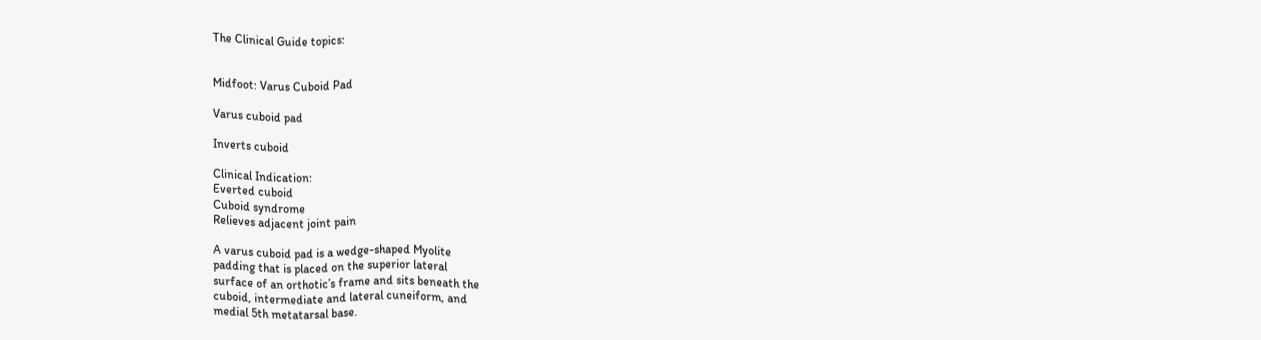The Clinical Guide topics:


Midfoot: Varus Cuboid Pad

Varus cuboid pad

Inverts cuboid

Clinical Indication:
Everted cuboid
Cuboid syndrome
Relieves adjacent joint pain

A varus cuboid pad is a wedge-shaped Myolite
padding that is placed on the superior lateral
surface of an orthotic’s frame and sits beneath the
cuboid, intermediate and lateral cuneiform, and
medial 5th metatarsal base.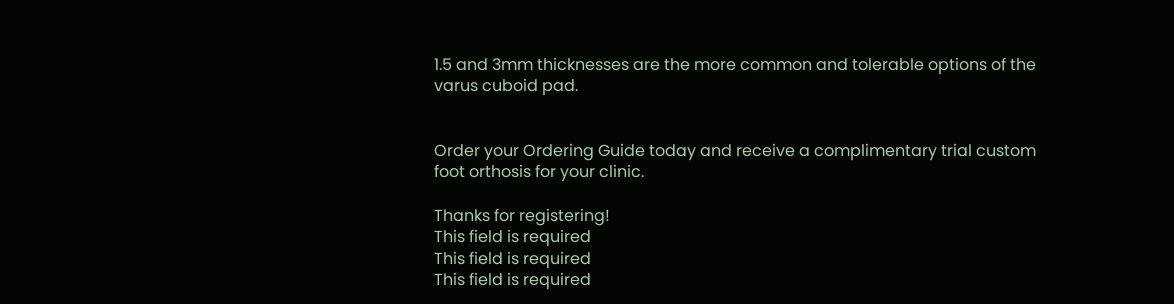1.5 and 3mm thicknesses are the more common and tolerable options of the varus cuboid pad.


Order your Ordering Guide today and receive a complimentary trial custom foot orthosis for your clinic.

Thanks for registering!
This field is required
This field is required
This field is required